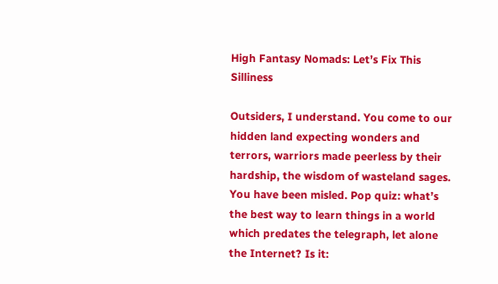High Fantasy Nomads: Let’s Fix This Silliness

Outsiders, I understand. You come to our hidden land expecting wonders and terrors, warriors made peerless by their hardship, the wisdom of wasteland sages. You have been misled. Pop quiz: what’s the best way to learn things in a world which predates the telegraph, let alone the Internet? Is it: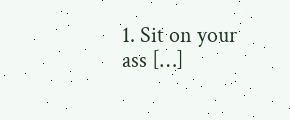1. Sit on your ass […]